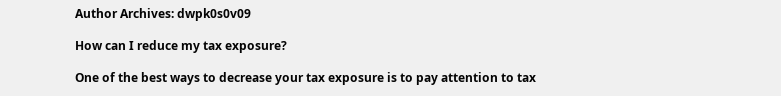Author Archives: dwpk0s0v09

How can I reduce my tax exposure?

One of the best ways to decrease your tax exposure is to pay attention to tax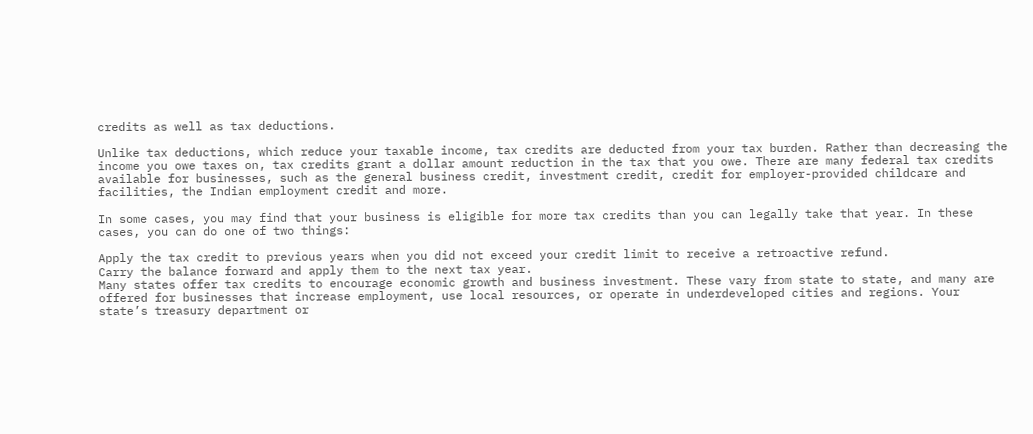credits as well as tax deductions.

Unlike tax deductions, which reduce your taxable income, tax credits are deducted from your tax burden. Rather than decreasing the income you owe taxes on, tax credits grant a dollar amount reduction in the tax that you owe. There are many federal tax credits available for businesses, such as the general business credit, investment credit, credit for employer-provided childcare and facilities, the Indian employment credit and more.

In some cases, you may find that your business is eligible for more tax credits than you can legally take that year. In these cases, you can do one of two things:

Apply the tax credit to previous years when you did not exceed your credit limit to receive a retroactive refund.
Carry the balance forward and apply them to the next tax year.
Many states offer tax credits to encourage economic growth and business investment. These vary from state to state, and many are offered for businesses that increase employment, use local resources, or operate in underdeveloped cities and regions. Your state’s treasury department or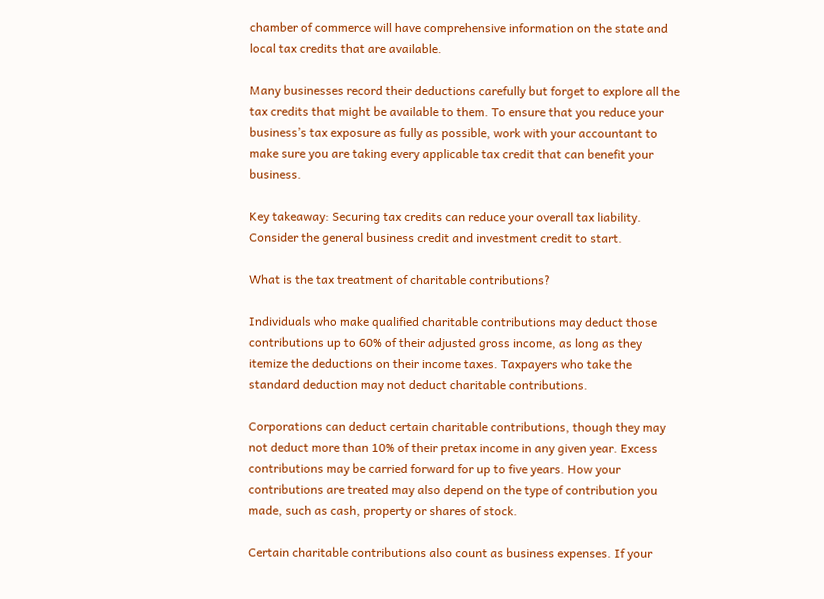chamber of commerce will have comprehensive information on the state and local tax credits that are available.

Many businesses record their deductions carefully but forget to explore all the tax credits that might be available to them. To ensure that you reduce your business’s tax exposure as fully as possible, work with your accountant to make sure you are taking every applicable tax credit that can benefit your business.

Key takeaway: Securing tax credits can reduce your overall tax liability. Consider the general business credit and investment credit to start.

What is the tax treatment of charitable contributions?

Individuals who make qualified charitable contributions may deduct those contributions up to 60% of their adjusted gross income, as long as they itemize the deductions on their income taxes. Taxpayers who take the standard deduction may not deduct charitable contributions.

Corporations can deduct certain charitable contributions, though they may not deduct more than 10% of their pretax income in any given year. Excess contributions may be carried forward for up to five years. How your contributions are treated may also depend on the type of contribution you made, such as cash, property or shares of stock.

Certain charitable contributions also count as business expenses. If your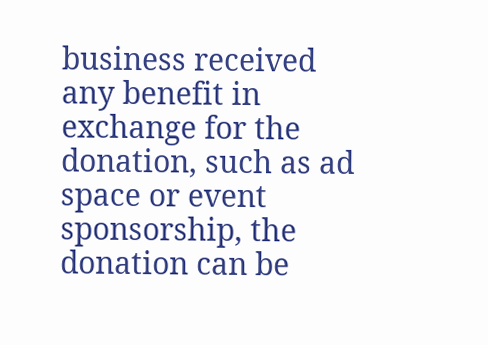business received any benefit in exchange for the donation, such as ad space or event sponsorship, the donation can be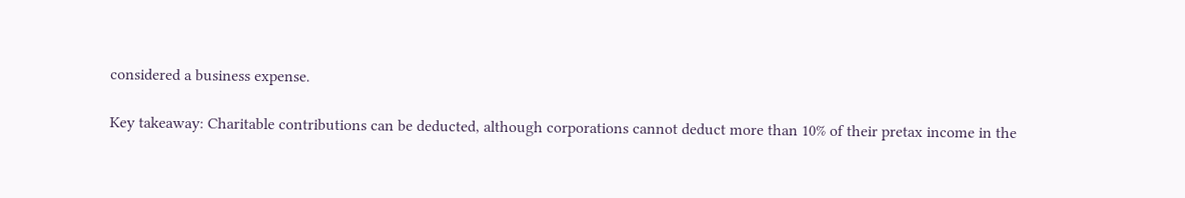considered a business expense.

Key takeaway: Charitable contributions can be deducted, although corporations cannot deduct more than 10% of their pretax income in the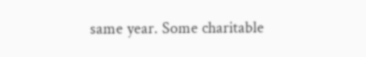same year. Some charitable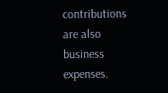contributions are also business expenses.